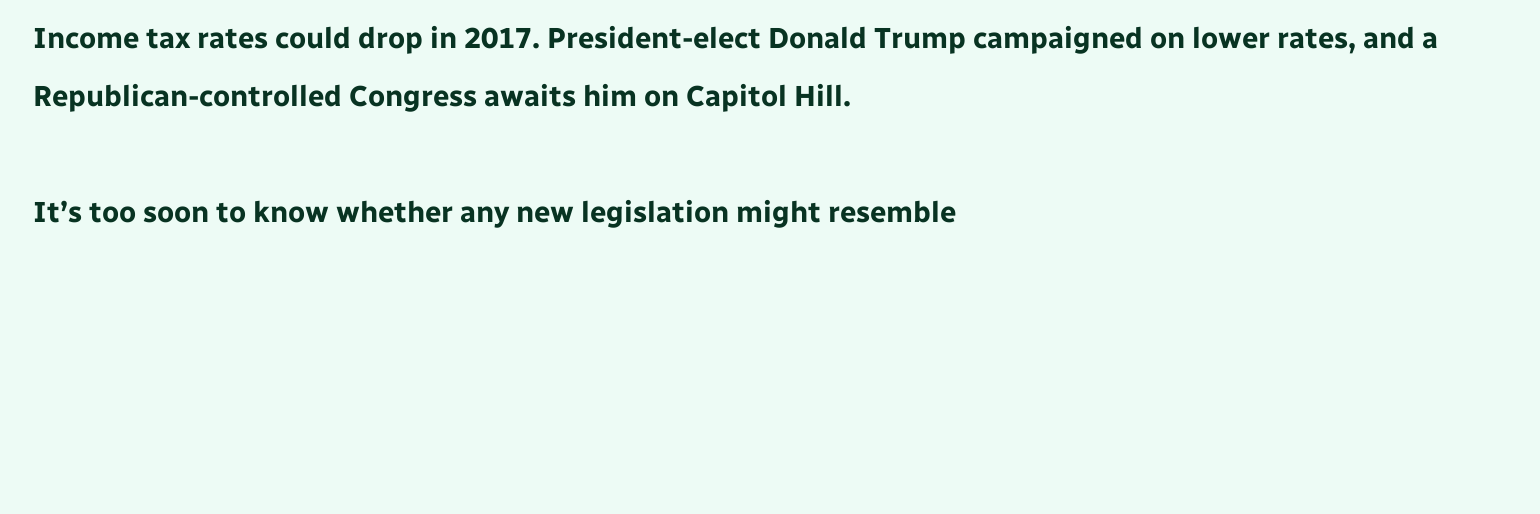Income tax rates could drop in 2017. President-elect Donald Trump campaigned on lower rates, and a Republican-controlled Congress awaits him on Capitol Hill.

It’s too soon to know whether any new legislation might resemble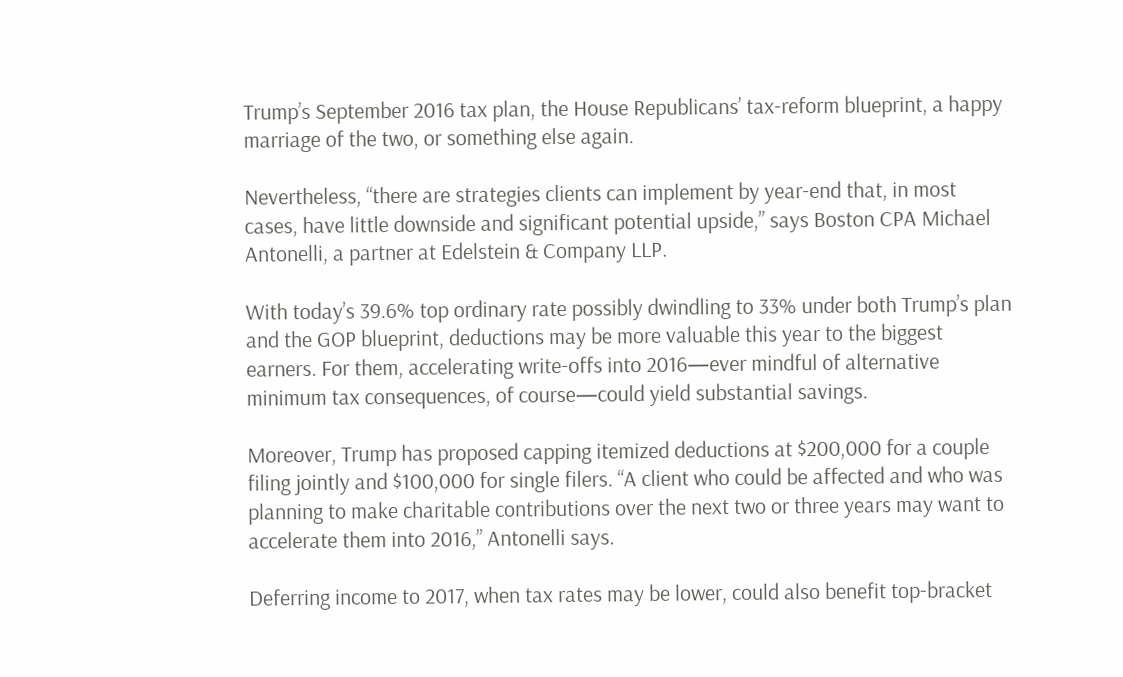Trump’s September 2016 tax plan, the House Republicans’ tax-reform blueprint, a happy marriage of the two, or something else again.

Nevertheless, “there are strategies clients can implement by year-end that, in most cases, have little downside and significant potential upside,” says Boston CPA Michael Antonelli, a partner at Edelstein & Company LLP.

With today’s 39.6% top ordinary rate possibly dwindling to 33% under both Trump’s plan and the GOP blueprint, deductions may be more valuable this year to the biggest earners. For them, accelerating write-offs into 2016—ever mindful of alternative minimum tax consequences, of course—could yield substantial savings.

Moreover, Trump has proposed capping itemized deductions at $200,000 for a couple filing jointly and $100,000 for single filers. “A client who could be affected and who was planning to make charitable contributions over the next two or three years may want to accelerate them into 2016,” Antonelli says.

Deferring income to 2017, when tax rates may be lower, could also benefit top-bracket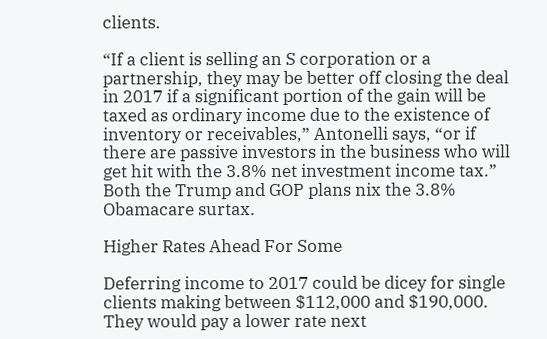clients.

“If a client is selling an S corporation or a partnership, they may be better off closing the deal in 2017 if a significant portion of the gain will be taxed as ordinary income due to the existence of inventory or receivables,” Antonelli says, “or if there are passive investors in the business who will get hit with the 3.8% net investment income tax.” Both the Trump and GOP plans nix the 3.8% Obamacare surtax.

Higher Rates Ahead For Some

Deferring income to 2017 could be dicey for single clients making between $112,000 and $190,000. They would pay a lower rate next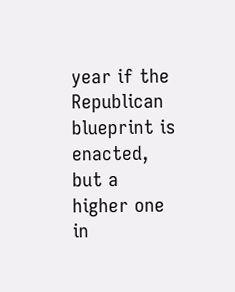year if the Republican blueprint is enacted, but a higher one in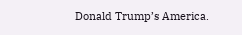Donald Trump’s America.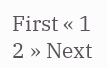First « 1 2 » Next